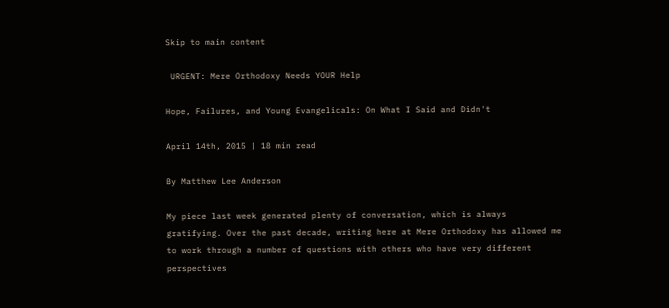Skip to main content

 URGENT: Mere Orthodoxy Needs YOUR Help

Hope, Failures, and Young Evangelicals: On What I Said and Didn't

April 14th, 2015 | 18 min read

By Matthew Lee Anderson

My piece last week generated plenty of conversation, which is always gratifying. Over the past decade, writing here at Mere Orthodoxy has allowed me to work through a number of questions with others who have very different perspectives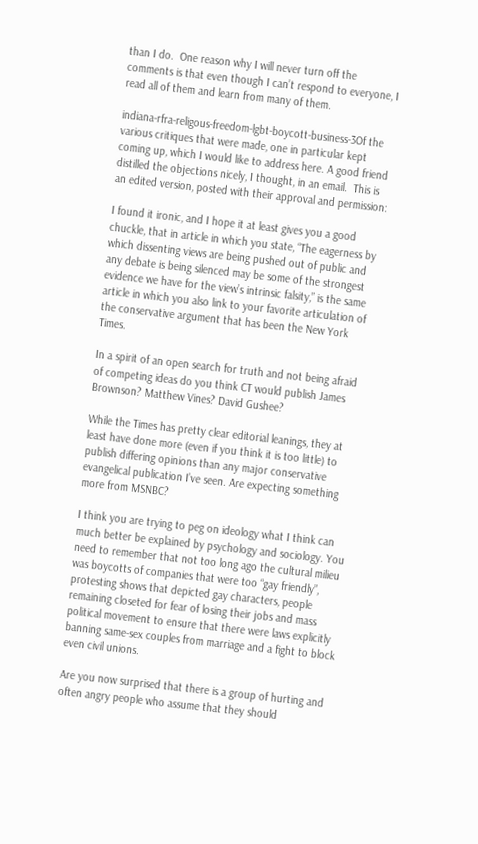than I do.  One reason why I will never turn off the comments is that even though I can’t respond to everyone, I read all of them and learn from many of them.

indiana-rfra-religous-freedom-lgbt-boycott-business-3Of the various critiques that were made, one in particular kept coming up, which I would like to address here. A good friend distilled the objections nicely, I thought, in an email.  This is an edited version, posted with their approval and permission:

I found it ironic, and I hope it at least gives you a good chuckle, that in article in which you state, “The eagerness by which dissenting views are being pushed out of public and any debate is being silenced may be some of the strongest evidence we have for the view’s intrinsic falsity,” is the same article in which you also link to your favorite articulation of the conservative argument that has been the New York Times.

In a spirit of an open search for truth and not being afraid of competing ideas do you think CT would publish James Brownson? Matthew Vines? David Gushee?

While the Times has pretty clear editorial leanings, they at least have done more (even if you think it is too little) to publish differing opinions than any major conservative evangelical publication I’ve seen. Are expecting something more from MSNBC?

I think you are trying to peg on ideology what I think can much better be explained by psychology and sociology. You need to remember that not too long ago the cultural milieu was boycotts of companies that were too “gay friendly”, protesting shows that depicted gay characters, people remaining closeted for fear of losing their jobs and mass political movement to ensure that there were laws explicitly banning same-sex couples from marriage and a fight to block even civil unions.

Are you now surprised that there is a group of hurting and often angry people who assume that they should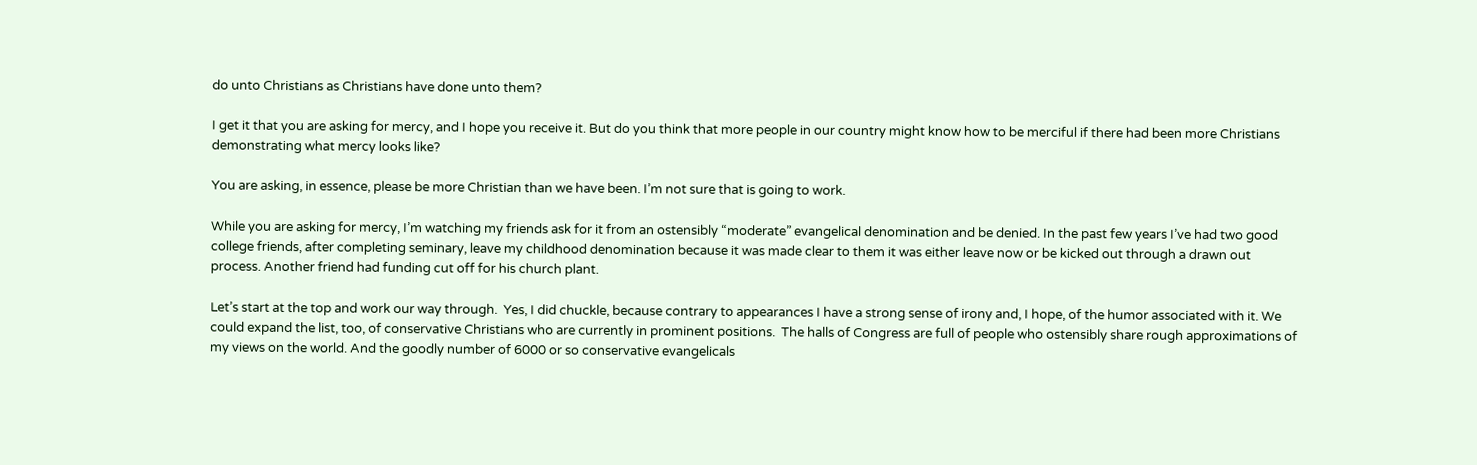do unto Christians as Christians have done unto them?

I get it that you are asking for mercy, and I hope you receive it. But do you think that more people in our country might know how to be merciful if there had been more Christians demonstrating what mercy looks like?

You are asking, in essence, please be more Christian than we have been. I’m not sure that is going to work.

While you are asking for mercy, I’m watching my friends ask for it from an ostensibly “moderate” evangelical denomination and be denied. In the past few years I’ve had two good college friends, after completing seminary, leave my childhood denomination because it was made clear to them it was either leave now or be kicked out through a drawn out process. Another friend had funding cut off for his church plant.

Let’s start at the top and work our way through.  Yes, I did chuckle, because contrary to appearances I have a strong sense of irony and, I hope, of the humor associated with it. We could expand the list, too, of conservative Christians who are currently in prominent positions.  The halls of Congress are full of people who ostensibly share rough approximations of my views on the world. And the goodly number of 6000 or so conservative evangelicals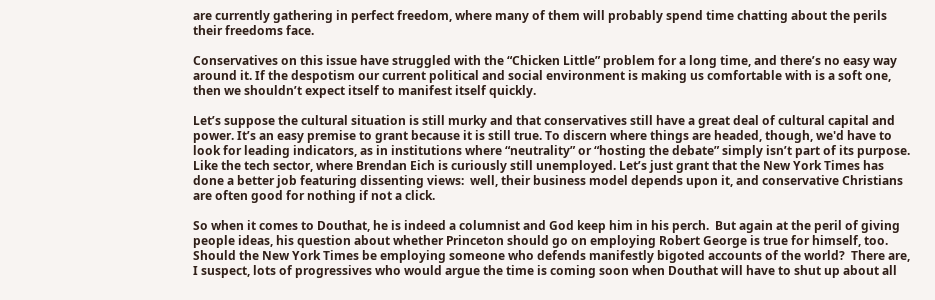are currently gathering in perfect freedom, where many of them will probably spend time chatting about the perils their freedoms face.

Conservatives on this issue have struggled with the “Chicken Little” problem for a long time, and there’s no easy way around it. If the despotism our current political and social environment is making us comfortable with is a soft one, then we shouldn’t expect itself to manifest itself quickly.

Let’s suppose the cultural situation is still murky and that conservatives still have a great deal of cultural capital and power. It’s an easy premise to grant because it is still true. To discern where things are headed, though, we'd have to look for leading indicators, as in institutions where “neutrality” or “hosting the debate” simply isn’t part of its purpose.  Like the tech sector, where Brendan Eich is curiously still unemployed. Let’s just grant that the New York Times has done a better job featuring dissenting views:  well, their business model depends upon it, and conservative Christians are often good for nothing if not a click.

So when it comes to Douthat, he is indeed a columnist and God keep him in his perch.  But again at the peril of giving people ideas, his question about whether Princeton should go on employing Robert George is true for himself, too.  Should the New York Times be employing someone who defends manifestly bigoted accounts of the world?  There are, I suspect, lots of progressives who would argue the time is coming soon when Douthat will have to shut up about all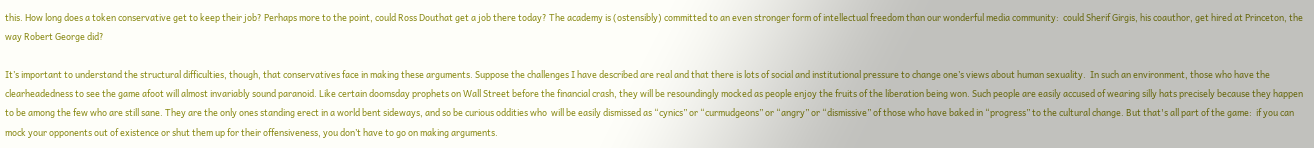this. How long does a token conservative get to keep their job? Perhaps more to the point, could Ross Douthat get a job there today? The academy is (ostensibly) committed to an even stronger form of intellectual freedom than our wonderful media community:  could Sherif Girgis, his coauthor, get hired at Princeton, the way Robert George did?

It’s important to understand the structural difficulties, though, that conservatives face in making these arguments. Suppose the challenges I have described are real and that there is lots of social and institutional pressure to change one’s views about human sexuality.  In such an environment, those who have the clearheadedness to see the game afoot will almost invariably sound paranoid. Like certain doomsday prophets on Wall Street before the financial crash, they will be resoundingly mocked as people enjoy the fruits of the liberation being won. Such people are easily accused of wearing silly hats precisely because they happen to be among the few who are still sane. They are the only ones standing erect in a world bent sideways, and so be curious oddities who  will be easily dismissed as “cynics” or “curmudgeons” or “angry” or “dismissive” of those who have baked in “progress” to the cultural change. But that's all part of the game:  if you can mock your opponents out of existence or shut them up for their offensiveness, you don’t have to go on making arguments.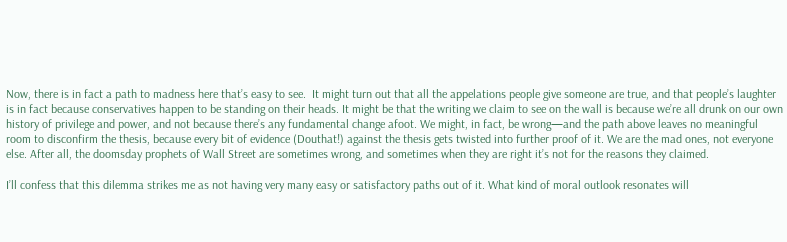Now, there is in fact a path to madness here that’s easy to see.  It might turn out that all the appelations people give someone are true, and that people’s laughter is in fact because conservatives happen to be standing on their heads. It might be that the writing we claim to see on the wall is because we’re all drunk on our own history of privilege and power, and not because there’s any fundamental change afoot. We might, in fact, be wrong—and the path above leaves no meaningful room to disconfirm the thesis, because every bit of evidence (Douthat!) against the thesis gets twisted into further proof of it. We are the mad ones, not everyone else. After all, the doomsday prophets of Wall Street are sometimes wrong, and sometimes when they are right it’s not for the reasons they claimed.

I’ll confess that this dilemma strikes me as not having very many easy or satisfactory paths out of it. What kind of moral outlook resonates will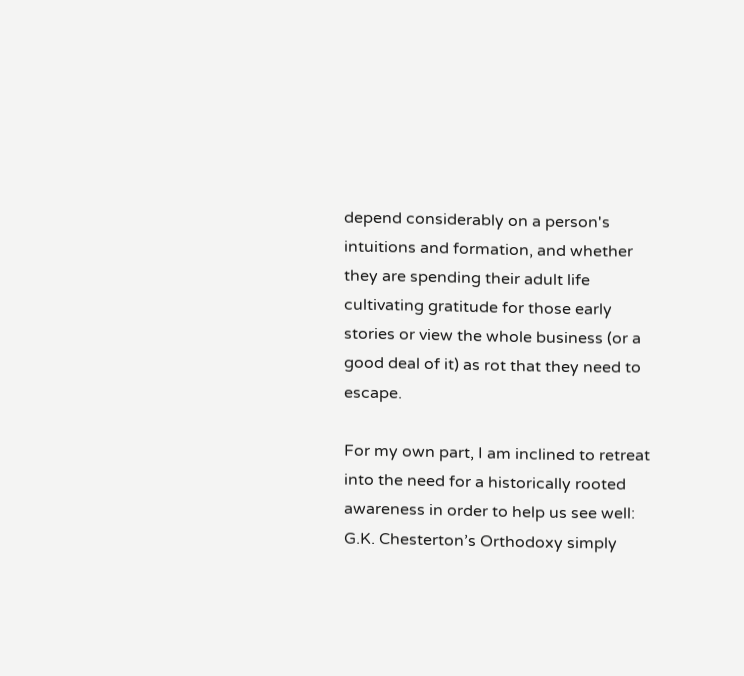depend considerably on a person's intuitions and formation, and whether they are spending their adult life cultivating gratitude for those early stories or view the whole business (or a good deal of it) as rot that they need to escape.

For my own part, I am inclined to retreat into the need for a historically rooted awareness in order to help us see well:  G.K. Chesterton’s Orthodoxy simply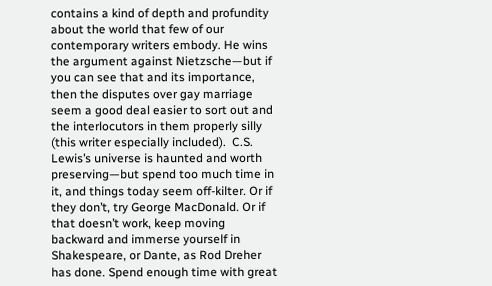contains a kind of depth and profundity about the world that few of our contemporary writers embody. He wins the argument against Nietzsche—but if you can see that and its importance, then the disputes over gay marriage seem a good deal easier to sort out and the interlocutors in them properly silly (this writer especially included).  C.S. Lewis’s universe is haunted and worth preserving—but spend too much time in it, and things today seem off-kilter. Or if they don’t, try George MacDonald. Or if that doesn’t work, keep moving backward and immerse yourself in Shakespeare, or Dante, as Rod Dreher has done. Spend enough time with great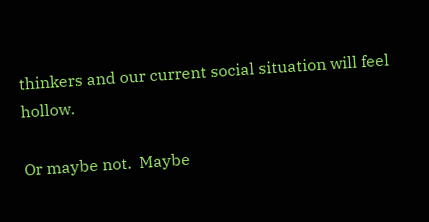thinkers and our current social situation will feel hollow.

Or maybe not.  Maybe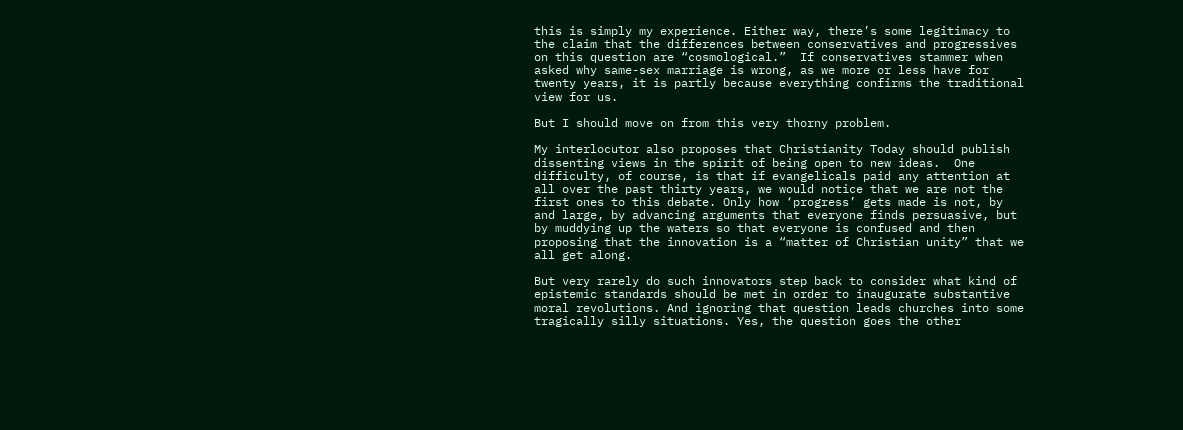this is simply my experience. Either way, there’s some legitimacy to the claim that the differences between conservatives and progressives on this question are “cosmological.”  If conservatives stammer when asked why same-sex marriage is wrong, as we more or less have for twenty years, it is partly because everything confirms the traditional view for us.

But I should move on from this very thorny problem.

My interlocutor also proposes that Christianity Today should publish dissenting views in the spirit of being open to new ideas.  One difficulty, of course, is that if evangelicals paid any attention at all over the past thirty years, we would notice that we are not the first ones to this debate. Only how ‘progress’ gets made is not, by and large, by advancing arguments that everyone finds persuasive, but by muddying up the waters so that everyone is confused and then proposing that the innovation is a “matter of Christian unity” that we all get along.

But very rarely do such innovators step back to consider what kind of epistemic standards should be met in order to inaugurate substantive moral revolutions. And ignoring that question leads churches into some tragically silly situations. Yes, the question goes the other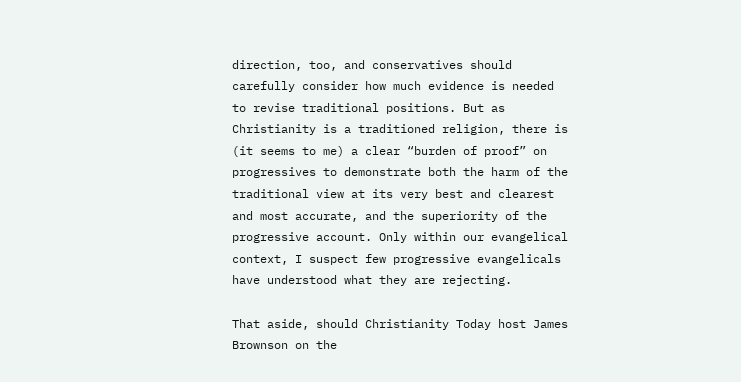direction, too, and conservatives should carefully consider how much evidence is needed to revise traditional positions. But as Christianity is a traditioned religion, there is (it seems to me) a clear “burden of proof” on progressives to demonstrate both the harm of the traditional view at its very best and clearest and most accurate, and the superiority of the progressive account. Only within our evangelical context, I suspect few progressive evangelicals have understood what they are rejecting.

That aside, should Christianity Today host James Brownson on the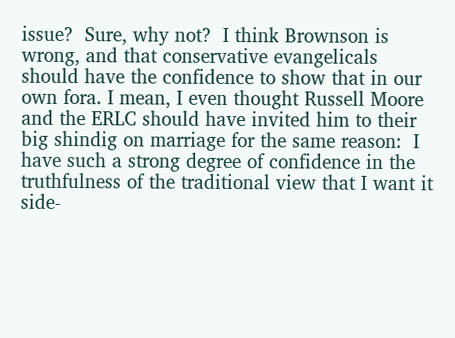issue?  Sure, why not?  I think Brownson is wrong, and that conservative evangelicals should have the confidence to show that in our own fora. I mean, I even thought Russell Moore and the ERLC should have invited him to their big shindig on marriage for the same reason:  I have such a strong degree of confidence in the truthfulness of the traditional view that I want it side-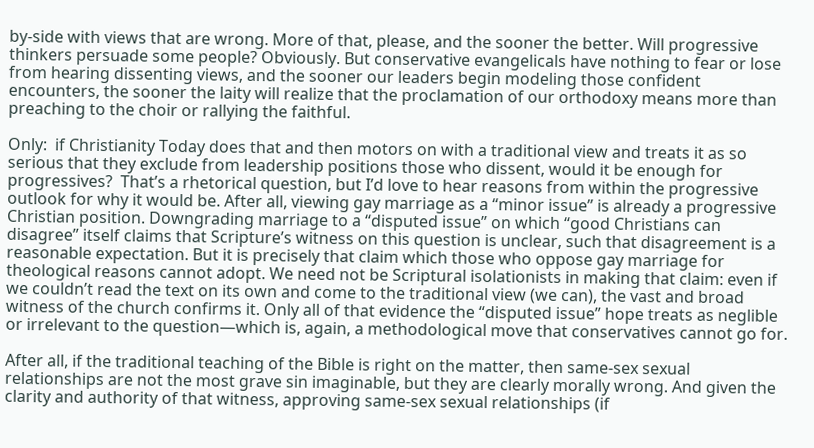by-side with views that are wrong. More of that, please, and the sooner the better. Will progressive thinkers persuade some people? Obviously. But conservative evangelicals have nothing to fear or lose from hearing dissenting views, and the sooner our leaders begin modeling those confident encounters, the sooner the laity will realize that the proclamation of our orthodoxy means more than preaching to the choir or rallying the faithful.

Only:  if Christianity Today does that and then motors on with a traditional view and treats it as so serious that they exclude from leadership positions those who dissent, would it be enough for progressives?  That’s a rhetorical question, but I’d love to hear reasons from within the progressive outlook for why it would be. After all, viewing gay marriage as a “minor issue” is already a progressive Christian position. Downgrading marriage to a “disputed issue” on which “good Christians can disagree” itself claims that Scripture’s witness on this question is unclear, such that disagreement is a reasonable expectation. But it is precisely that claim which those who oppose gay marriage for theological reasons cannot adopt. We need not be Scriptural isolationists in making that claim: even if we couldn’t read the text on its own and come to the traditional view (we can), the vast and broad witness of the church confirms it. Only all of that evidence the “disputed issue” hope treats as neglible or irrelevant to the question—which is, again, a methodological move that conservatives cannot go for.

After all, if the traditional teaching of the Bible is right on the matter, then same-sex sexual relationships are not the most grave sin imaginable, but they are clearly morally wrong. And given the clarity and authority of that witness, approving same-sex sexual relationships (if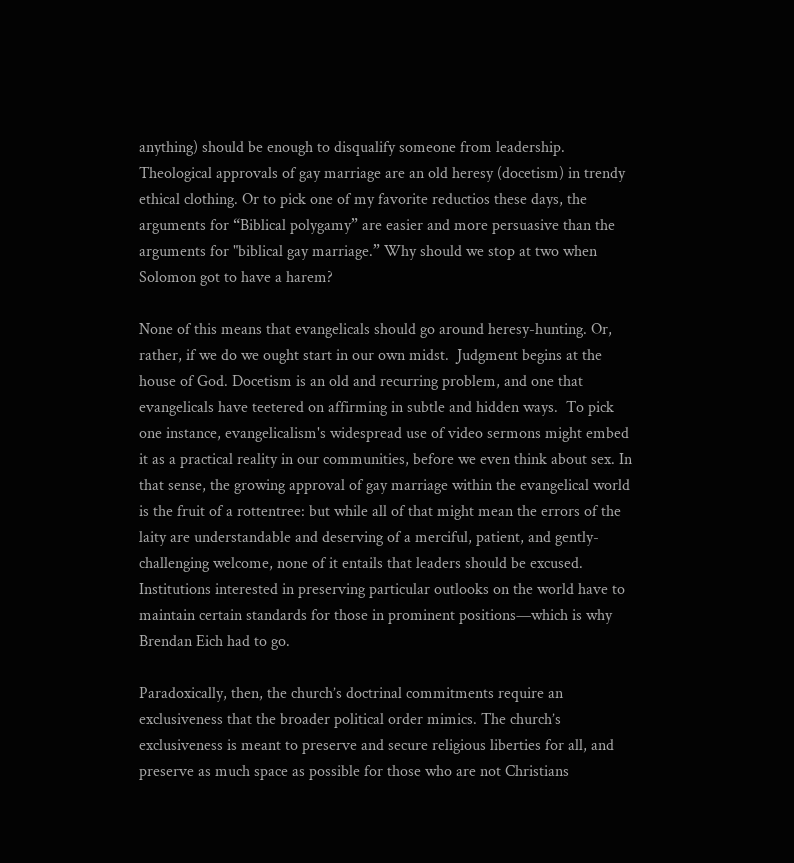anything) should be enough to disqualify someone from leadership. Theological approvals of gay marriage are an old heresy (docetism) in trendy ethical clothing. Or to pick one of my favorite reductios these days, the arguments for “Biblical polygamy” are easier and more persuasive than the arguments for "biblical gay marriage.” Why should we stop at two when Solomon got to have a harem?

None of this means that evangelicals should go around heresy-hunting. Or, rather, if we do we ought start in our own midst.  Judgment begins at the house of God. Docetism is an old and recurring problem, and one that evangelicals have teetered on affirming in subtle and hidden ways.  To pick one instance, evangelicalism's widespread use of video sermons might embed it as a practical reality in our communities, before we even think about sex. In that sense, the growing approval of gay marriage within the evangelical world is the fruit of a rottentree: but while all of that might mean the errors of the laity are understandable and deserving of a merciful, patient, and gently-challenging welcome, none of it entails that leaders should be excused. Institutions interested in preserving particular outlooks on the world have to maintain certain standards for those in prominent positions—which is why Brendan Eich had to go.

Paradoxically, then, the church’s doctrinal commitments require an exclusiveness that the broader political order mimics. The church’s exclusiveness is meant to preserve and secure religious liberties for all, and preserve as much space as possible for those who are not Christians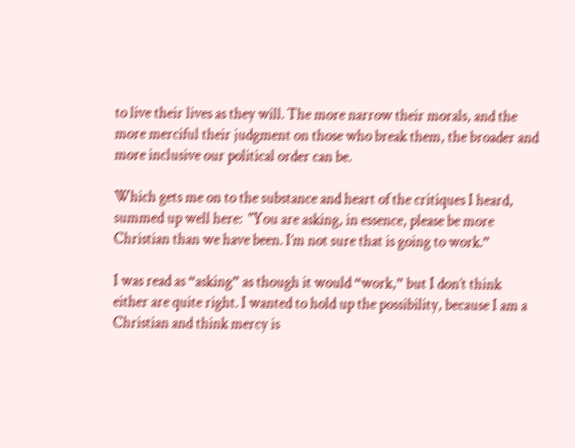to live their lives as they will. The more narrow their morals, and the more merciful their judgment on those who break them, the broader and more inclusive our political order can be.

Which gets me on to the substance and heart of the critiques I heard, summed up well here:  "You are asking, in essence, please be more Christian than we have been. I’m not sure that is going to work.”

I was read as “asking” as though it would “work,” but I don’t think either are quite right. I wanted to hold up the possibility, because I am a Christian and think mercy is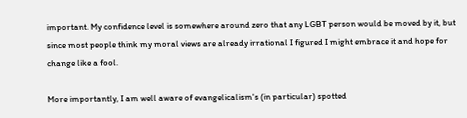important. My confidence level is somewhere around zero that any LGBT person would be moved by it, but since most people think my moral views are already irrational I figured I might embrace it and hope for change like a fool.

More importantly, I am well aware of evangelicalism's (in particular) spotted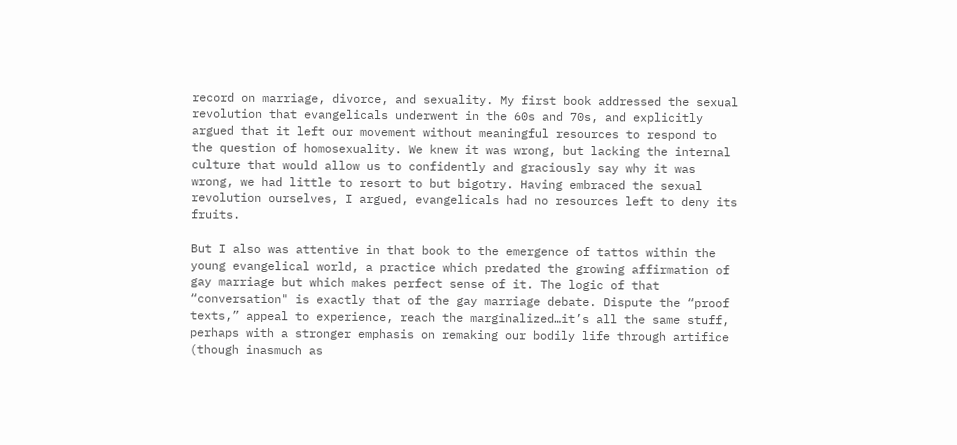record on marriage, divorce, and sexuality. My first book addressed the sexual revolution that evangelicals underwent in the 60s and 70s, and explicitly argued that it left our movement without meaningful resources to respond to the question of homosexuality. We knew it was wrong, but lacking the internal culture that would allow us to confidently and graciously say why it was wrong, we had little to resort to but bigotry. Having embraced the sexual revolution ourselves, I argued, evangelicals had no resources left to deny its fruits.

But I also was attentive in that book to the emergence of tattos within the young evangelical world, a practice which predated the growing affirmation of gay marriage but which makes perfect sense of it. The logic of that “conversation" is exactly that of the gay marriage debate. Dispute the “proof texts,” appeal to experience, reach the marginalized…it’s all the same stuff, perhaps with a stronger emphasis on remaking our bodily life through artifice (though inasmuch as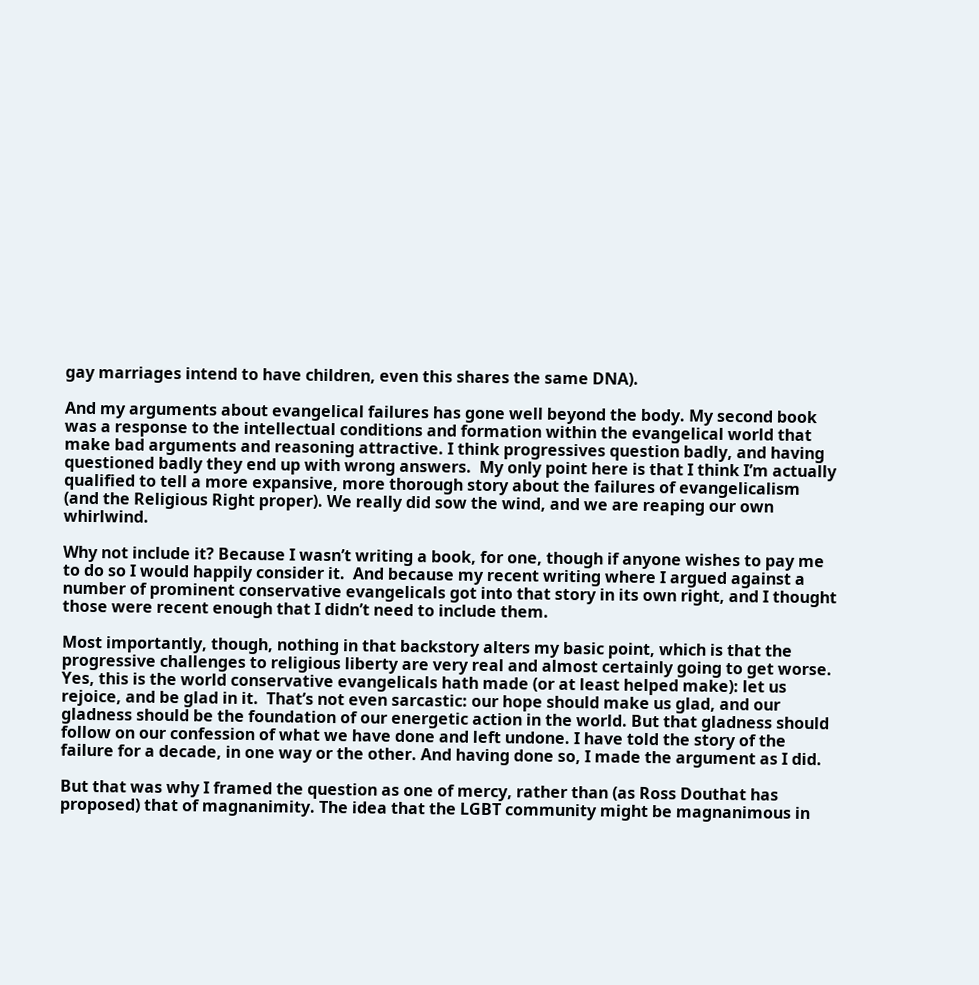gay marriages intend to have children, even this shares the same DNA).

And my arguments about evangelical failures has gone well beyond the body. My second book was a response to the intellectual conditions and formation within the evangelical world that make bad arguments and reasoning attractive. I think progressives question badly, and having questioned badly they end up with wrong answers.  My only point here is that I think I’m actually qualified to tell a more expansive, more thorough story about the failures of evangelicalism (and the Religious Right proper). We really did sow the wind, and we are reaping our own whirlwind.

Why not include it? Because I wasn’t writing a book, for one, though if anyone wishes to pay me to do so I would happily consider it.  And because my recent writing where I argued against a number of prominent conservative evangelicals got into that story in its own right, and I thought those were recent enough that I didn’t need to include them.

Most importantly, though, nothing in that backstory alters my basic point, which is that the progressive challenges to religious liberty are very real and almost certainly going to get worse. Yes, this is the world conservative evangelicals hath made (or at least helped make): let us rejoice, and be glad in it.  That’s not even sarcastic: our hope should make us glad, and our gladness should be the foundation of our energetic action in the world. But that gladness should follow on our confession of what we have done and left undone. I have told the story of the failure for a decade, in one way or the other. And having done so, I made the argument as I did.

But that was why I framed the question as one of mercy, rather than (as Ross Douthat has proposed) that of magnanimity. The idea that the LGBT community might be magnanimous in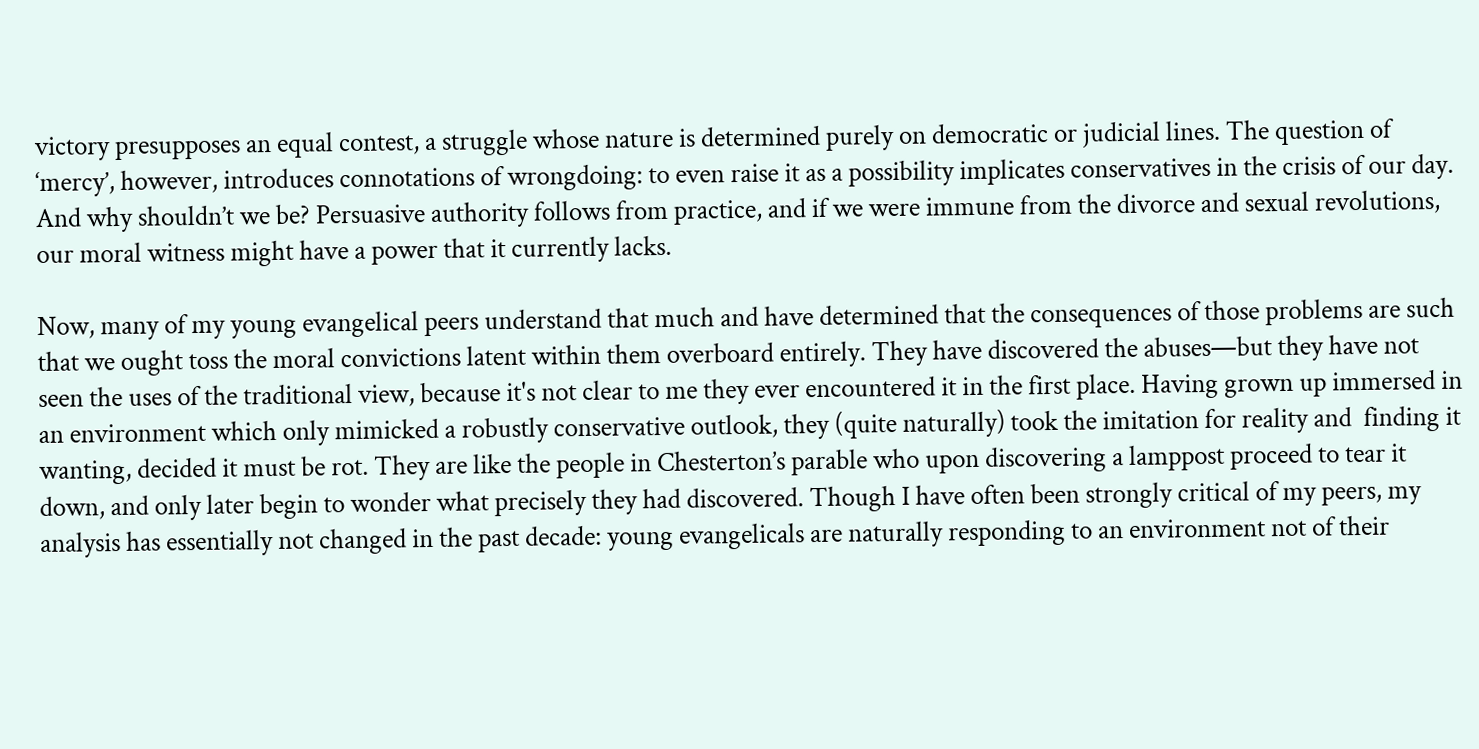victory presupposes an equal contest, a struggle whose nature is determined purely on democratic or judicial lines. The question of ‘mercy’, however, introduces connotations of wrongdoing: to even raise it as a possibility implicates conservatives in the crisis of our day. And why shouldn’t we be? Persuasive authority follows from practice, and if we were immune from the divorce and sexual revolutions, our moral witness might have a power that it currently lacks.

Now, many of my young evangelical peers understand that much and have determined that the consequences of those problems are such that we ought toss the moral convictions latent within them overboard entirely. They have discovered the abuses—but they have not seen the uses of the traditional view, because it's not clear to me they ever encountered it in the first place. Having grown up immersed in an environment which only mimicked a robustly conservative outlook, they (quite naturally) took the imitation for reality and  finding it wanting, decided it must be rot. They are like the people in Chesterton’s parable who upon discovering a lamppost proceed to tear it down, and only later begin to wonder what precisely they had discovered. Though I have often been strongly critical of my peers, my analysis has essentially not changed in the past decade: young evangelicals are naturally responding to an environment not of their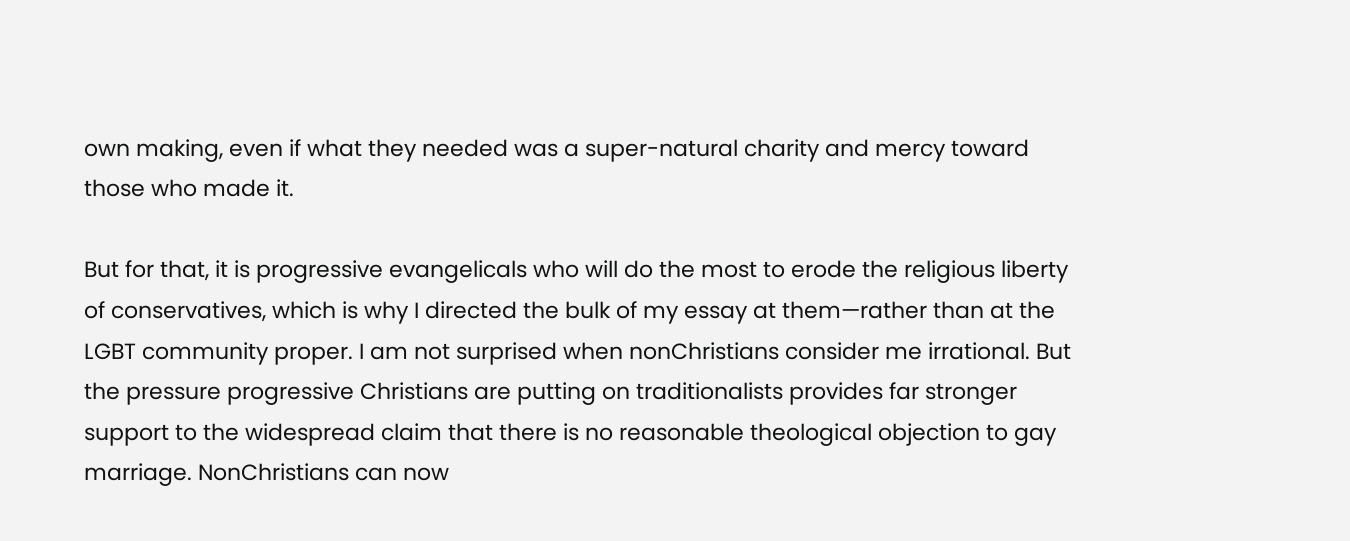own making, even if what they needed was a super-natural charity and mercy toward those who made it.

But for that, it is progressive evangelicals who will do the most to erode the religious liberty of conservatives, which is why I directed the bulk of my essay at them—rather than at the LGBT community proper. I am not surprised when nonChristians consider me irrational. But the pressure progressive Christians are putting on traditionalists provides far stronger support to the widespread claim that there is no reasonable theological objection to gay marriage. NonChristians can now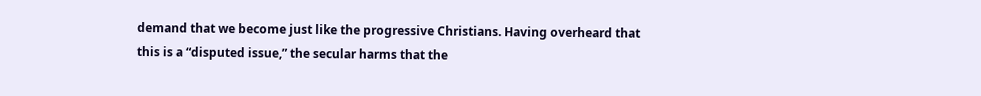demand that we become just like the progressive Christians. Having overheard that this is a “disputed issue,” the secular harms that the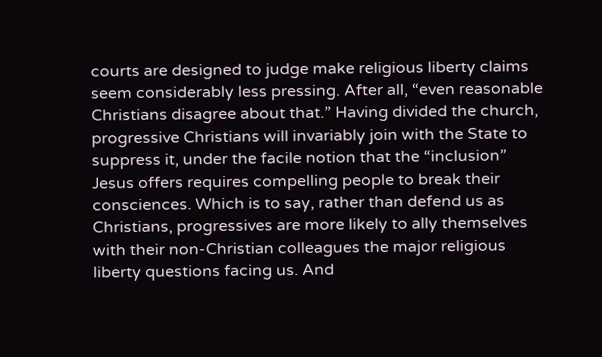courts are designed to judge make religious liberty claims seem considerably less pressing. After all, “even reasonable Christians disagree about that.” Having divided the church, progressive Christians will invariably join with the State to suppress it, under the facile notion that the “inclusion” Jesus offers requires compelling people to break their consciences. Which is to say, rather than defend us as Christians, progressives are more likely to ally themselves with their non-Christian colleagues the major religious liberty questions facing us. And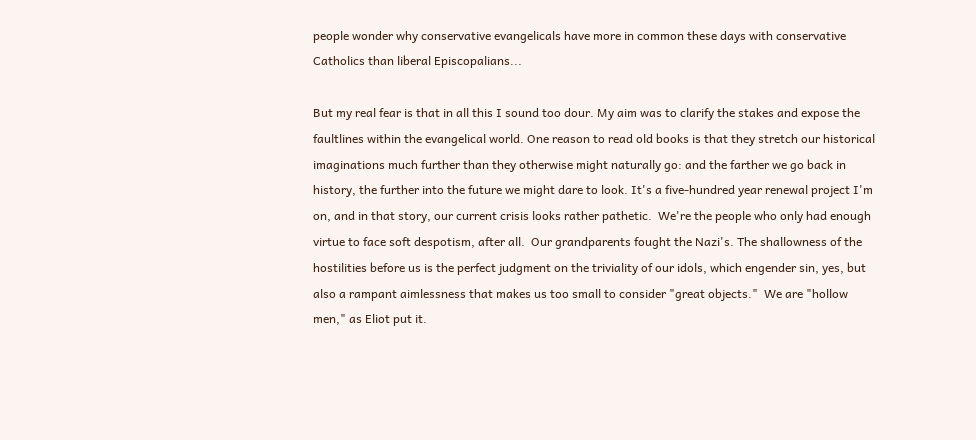people wonder why conservative evangelicals have more in common these days with conservative Catholics than liberal Episcopalians...

But my real fear is that in all this I sound too dour. My aim was to clarify the stakes and expose the faultlines within the evangelical world. One reason to read old books is that they stretch our historical imaginations much further than they otherwise might naturally go: and the farther we go back in history, the further into the future we might dare to look. It's a five-hundred year renewal project I'm on, and in that story, our current crisis looks rather pathetic.  We're the people who only had enough virtue to face soft despotism, after all.  Our grandparents fought the Nazi's. The shallowness of the hostilities before us is the perfect judgment on the triviality of our idols, which engender sin, yes, but also a rampant aimlessness that makes us too small to consider "great objects."  We are "hollow men," as Eliot put it.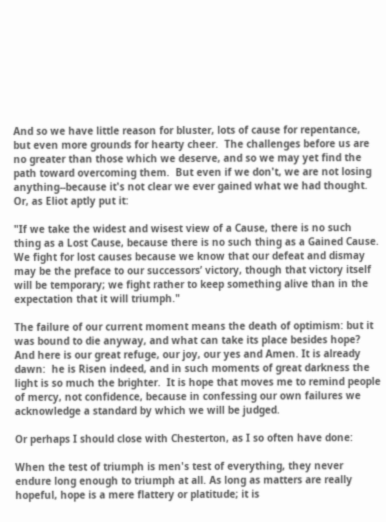And so we have little reason for bluster, lots of cause for repentance, but even more grounds for hearty cheer.  The challenges before us are no greater than those which we deserve, and so we may yet find the path toward overcoming them.  But even if we don't, we are not losing anything--because it's not clear we ever gained what we had thought.   Or, as Eliot aptly put it:

"If we take the widest and wisest view of a Cause, there is no such thing as a Lost Cause, because there is no such thing as a Gained Cause. We fight for lost causes because we know that our defeat and dismay may be the preface to our successors’ victory, though that victory itself will be temporary; we fight rather to keep something alive than in the expectation that it will triumph."

The failure of our current moment means the death of optimism: but it was bound to die anyway, and what can take its place besides hope?  And here is our great refuge, our joy, our yes and Amen. It is already dawn:  he is Risen indeed, and in such moments of great darkness the light is so much the brighter.  It is hope that moves me to remind people of mercy, not confidence, because in confessing our own failures we acknowledge a standard by which we will be judged.

Or perhaps I should close with Chesterton, as I so often have done:

When the test of triumph is men's test of everything, they never endure long enough to triumph at all. As long as matters are really hopeful, hope is a mere flattery or platitude; it is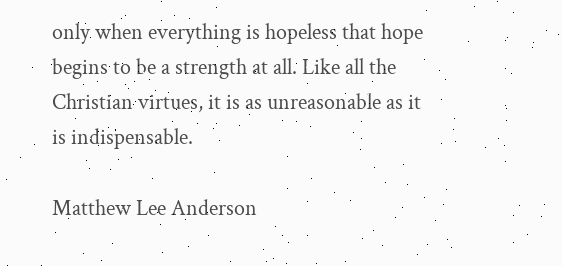only when everything is hopeless that hope begins to be a strength at all. Like all the Christian virtues, it is as unreasonable as it is indispensable.

Matthew Lee Anderson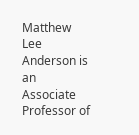Matthew Lee Anderson is an Associate Professor of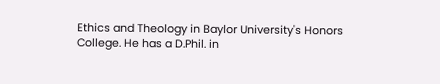Ethics and Theology in Baylor University's Honors College. He has a D.Phil. in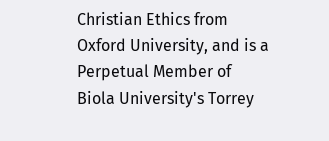Christian Ethics from Oxford University, and is a Perpetual Member of Biola University's Torrey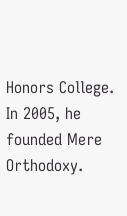Honors College. In 2005, he founded Mere Orthodoxy.